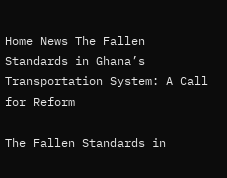Home News The Fallen Standards in Ghana’s Transportation System: A Call for Reform

The Fallen Standards in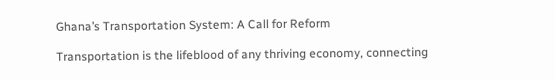Ghana’s Transportation System: A Call for Reform

Transportation is the lifeblood of any thriving economy, connecting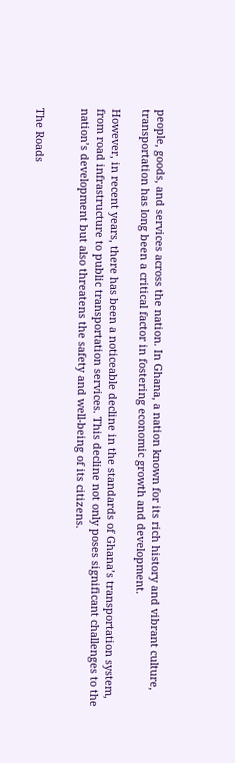people, goods, and services across the nation. In Ghana, a nation known for its rich history and vibrant culture, transportation has long been a critical factor in fostering economic growth and development.

However, in recent years, there has been a noticeable decline in the standards of Ghana’s transportation system, from road infrastructure to public transportation services. This decline not only poses significant challenges to the nation’s development but also threatens the safety and well-being of its citizens.


The Roads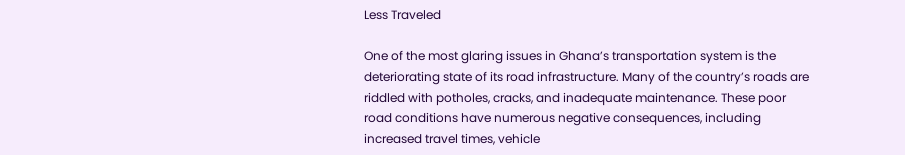Less Traveled

One of the most glaring issues in Ghana’s transportation system is the deteriorating state of its road infrastructure. Many of the country’s roads are riddled with potholes, cracks, and inadequate maintenance. These poor road conditions have numerous negative consequences, including increased travel times, vehicle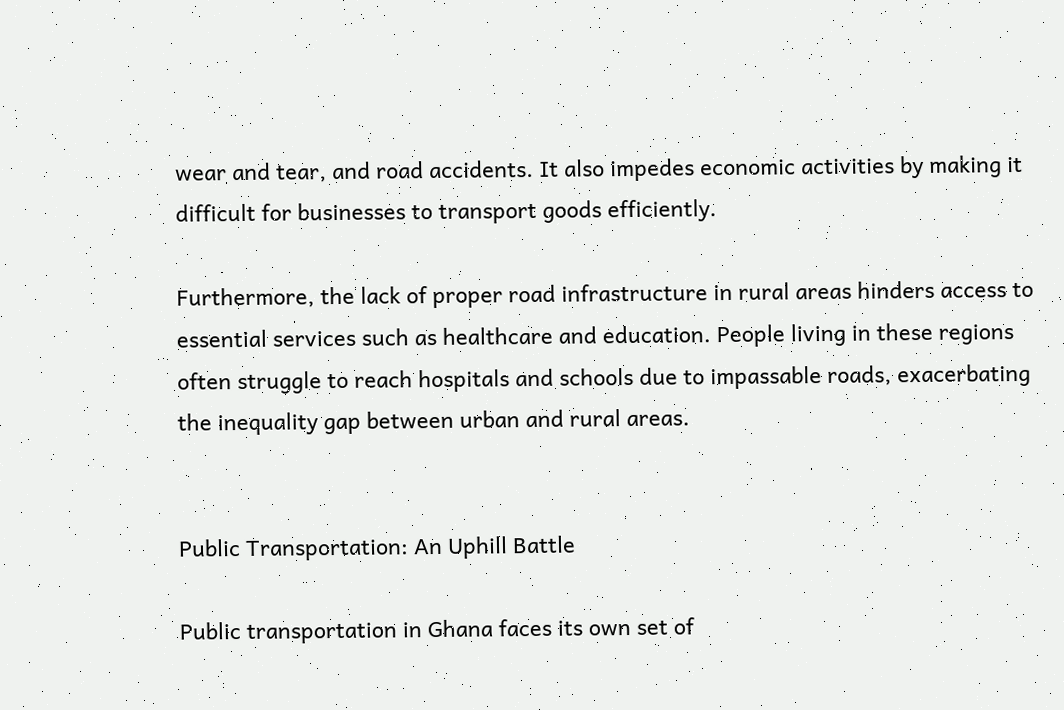wear and tear, and road accidents. It also impedes economic activities by making it difficult for businesses to transport goods efficiently.

Furthermore, the lack of proper road infrastructure in rural areas hinders access to essential services such as healthcare and education. People living in these regions often struggle to reach hospitals and schools due to impassable roads, exacerbating the inequality gap between urban and rural areas.


Public Transportation: An Uphill Battle

Public transportation in Ghana faces its own set of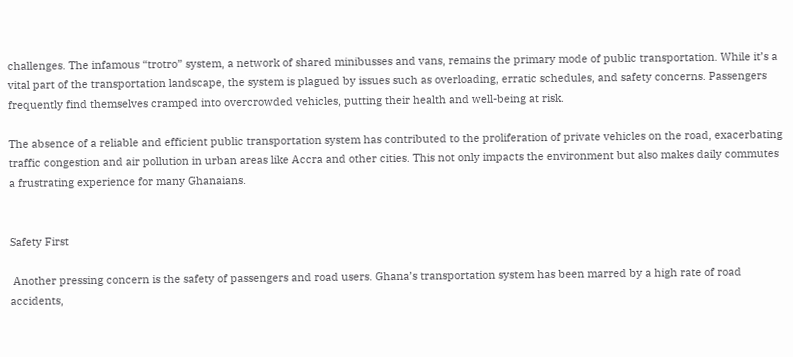challenges. The infamous “trotro” system, a network of shared minibusses and vans, remains the primary mode of public transportation. While it’s a vital part of the transportation landscape, the system is plagued by issues such as overloading, erratic schedules, and safety concerns. Passengers frequently find themselves cramped into overcrowded vehicles, putting their health and well-being at risk.

The absence of a reliable and efficient public transportation system has contributed to the proliferation of private vehicles on the road, exacerbating traffic congestion and air pollution in urban areas like Accra and other cities. This not only impacts the environment but also makes daily commutes a frustrating experience for many Ghanaians.


Safety First

 Another pressing concern is the safety of passengers and road users. Ghana’s transportation system has been marred by a high rate of road accidents,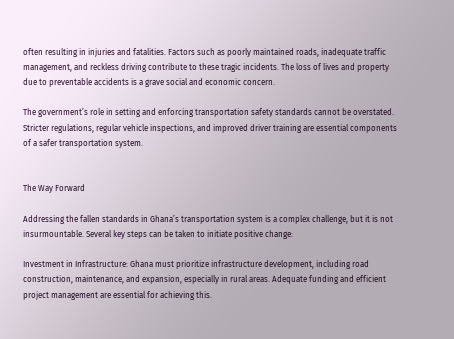often resulting in injuries and fatalities. Factors such as poorly maintained roads, inadequate traffic management, and reckless driving contribute to these tragic incidents. The loss of lives and property due to preventable accidents is a grave social and economic concern.

The government’s role in setting and enforcing transportation safety standards cannot be overstated. Stricter regulations, regular vehicle inspections, and improved driver training are essential components of a safer transportation system.


The Way Forward

Addressing the fallen standards in Ghana’s transportation system is a complex challenge, but it is not insurmountable. Several key steps can be taken to initiate positive change:

Investment in Infrastructure: Ghana must prioritize infrastructure development, including road construction, maintenance, and expansion, especially in rural areas. Adequate funding and efficient project management are essential for achieving this.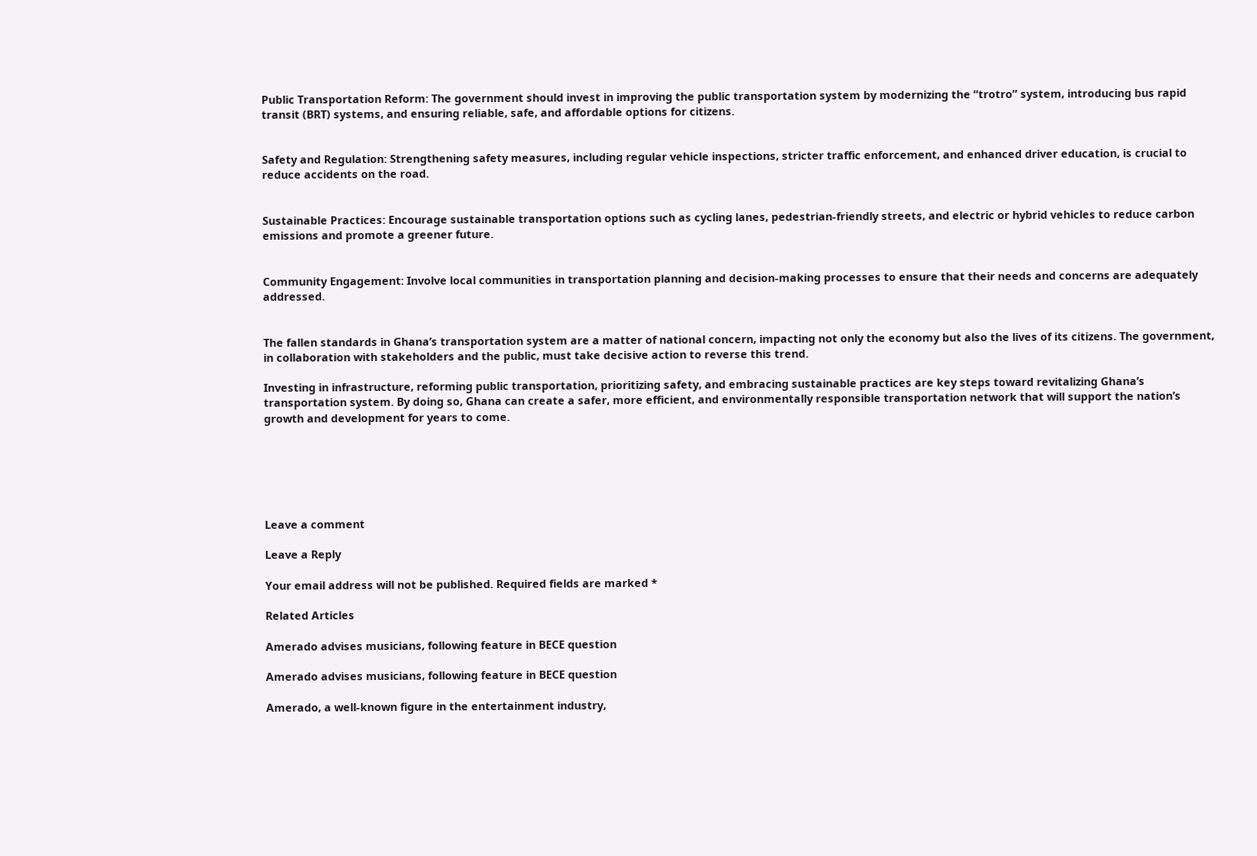Public Transportation Reform: The government should invest in improving the public transportation system by modernizing the “trotro” system, introducing bus rapid transit (BRT) systems, and ensuring reliable, safe, and affordable options for citizens.


Safety and Regulation: Strengthening safety measures, including regular vehicle inspections, stricter traffic enforcement, and enhanced driver education, is crucial to reduce accidents on the road.


Sustainable Practices: Encourage sustainable transportation options such as cycling lanes, pedestrian-friendly streets, and electric or hybrid vehicles to reduce carbon emissions and promote a greener future.


Community Engagement: Involve local communities in transportation planning and decision-making processes to ensure that their needs and concerns are adequately addressed.


The fallen standards in Ghana’s transportation system are a matter of national concern, impacting not only the economy but also the lives of its citizens. The government, in collaboration with stakeholders and the public, must take decisive action to reverse this trend.

Investing in infrastructure, reforming public transportation, prioritizing safety, and embracing sustainable practices are key steps toward revitalizing Ghana’s transportation system. By doing so, Ghana can create a safer, more efficient, and environmentally responsible transportation network that will support the nation’s growth and development for years to come.






Leave a comment

Leave a Reply

Your email address will not be published. Required fields are marked *

Related Articles

Amerado advises musicians, following feature in BECE question

Amerado advises musicians, following feature in BECE question

Amerado, a well-known figure in the entertainment industry,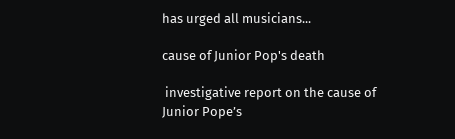has urged all musicians...

cause of Junior Pop's death

 investigative report on the cause of Junior Pope’s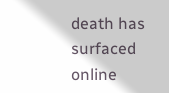death has surfaced online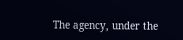The agency, under the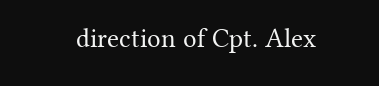direction of Cpt. Alex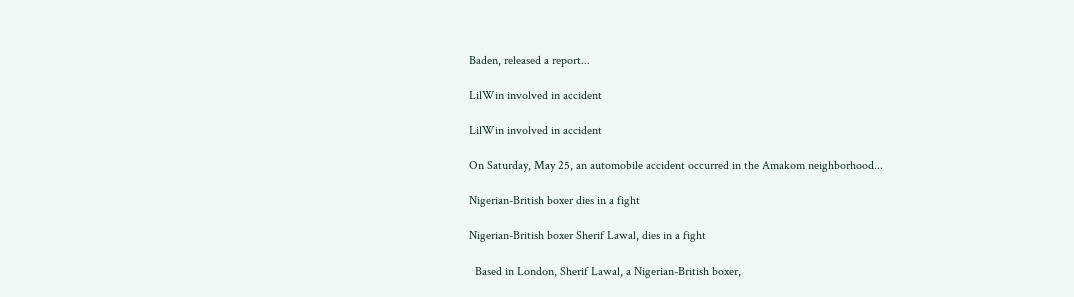Baden, released a report...

LilWin involved in accident

LilWin involved in accident

On Saturday, May 25, an automobile accident occurred in the Amakom neighborhood...

Nigerian-British boxer dies in a fight

Nigerian-British boxer Sherif Lawal, dies in a fight

  Based in London, Sherif Lawal, a Nigerian-British boxer,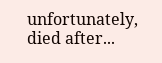unfortunately, died after...